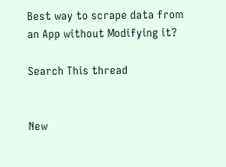Best way to scrape data from an App without Modifying it?

Search This thread


New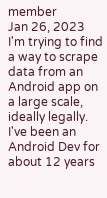member
Jan 26, 2023
I'm trying to find a way to scrape data from an Android app on a large scale, ideally legally. I've been an Android Dev for about 12 years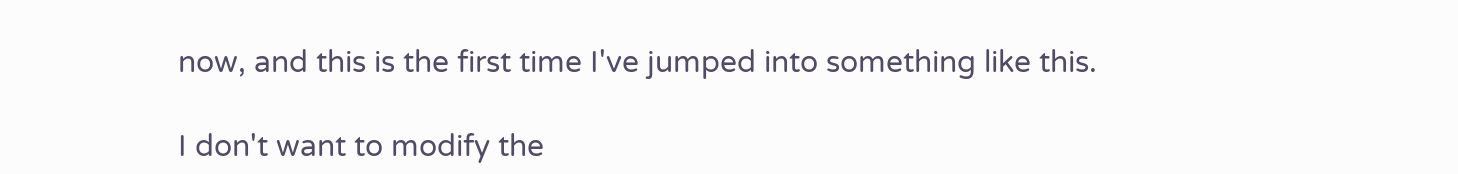now, and this is the first time I've jumped into something like this.

I don't want to modify the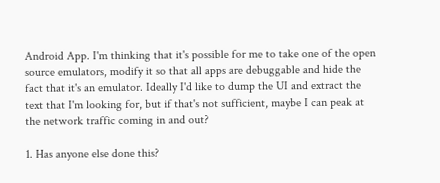Android App. I'm thinking that it's possible for me to take one of the open source emulators, modify it so that all apps are debuggable and hide the fact that it's an emulator. Ideally I'd like to dump the UI and extract the text that I'm looking for, but if that's not sufficient, maybe I can peak at the network traffic coming in and out?

1. Has anyone else done this?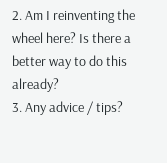2. Am I reinventing the wheel here? Is there a better way to do this already?
3. Any advice / tips?